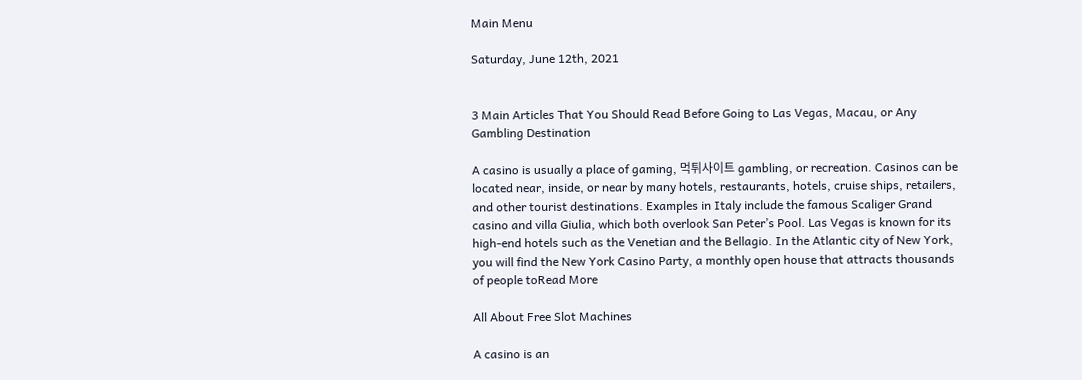Main Menu

Saturday, June 12th, 2021


3 Main Articles That You Should Read Before Going to Las Vegas, Macau, or Any Gambling Destination

A casino is usually a place of gaming, 먹튀사이트 gambling, or recreation. Casinos can be located near, inside, or near by many hotels, restaurants, hotels, cruise ships, retailers, and other tourist destinations. Examples in Italy include the famous Scaliger Grand casino and villa Giulia, which both overlook San Peter’s Pool. Las Vegas is known for its high-end hotels such as the Venetian and the Bellagio. In the Atlantic city of New York, you will find the New York Casino Party, a monthly open house that attracts thousands of people toRead More

All About Free Slot Machines

A casino is an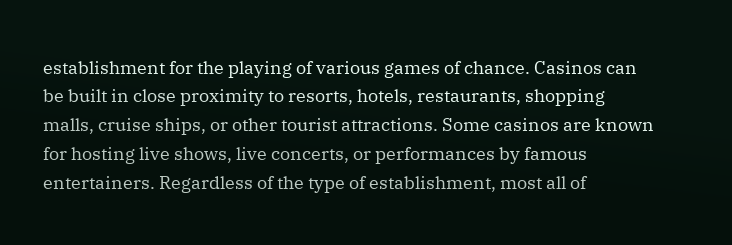establishment for the playing of various games of chance. Casinos can be built in close proximity to resorts, hotels, restaurants, shopping malls, cruise ships, or other tourist attractions. Some casinos are known for hosting live shows, live concerts, or performances by famous entertainers. Regardless of the type of establishment, most all of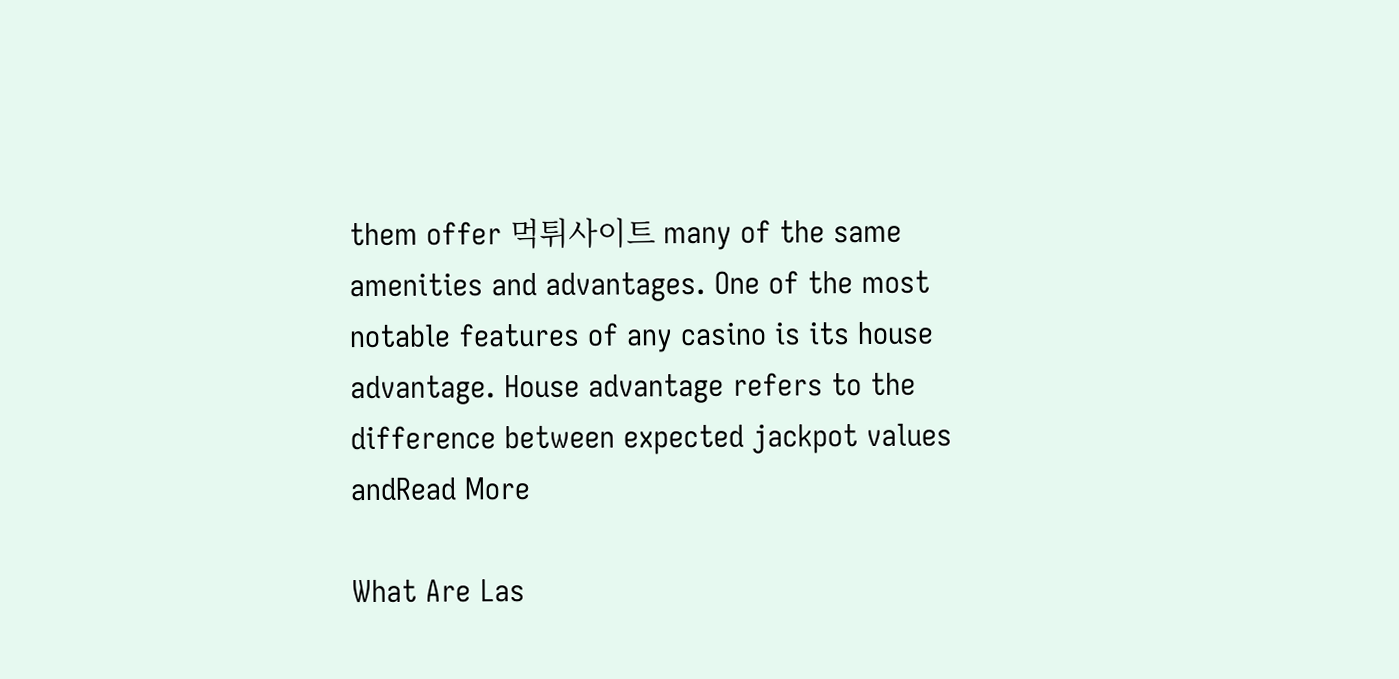them offer 먹튀사이트 many of the same amenities and advantages. One of the most notable features of any casino is its house advantage. House advantage refers to the difference between expected jackpot values andRead More

What Are Las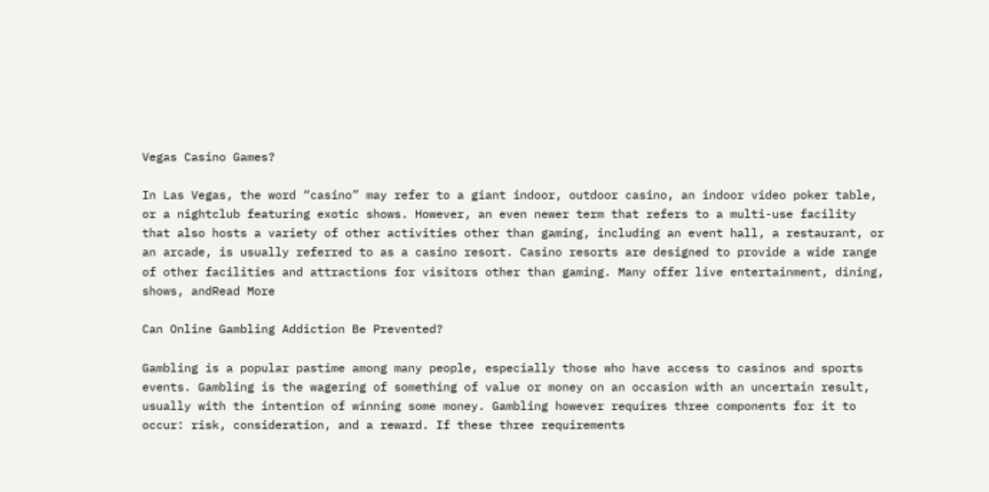Vegas Casino Games?

In Las Vegas, the word “casino” may refer to a giant indoor, outdoor casino, an indoor video poker table, or a nightclub featuring exotic shows. However, an even newer term that refers to a multi-use facility that also hosts a variety of other activities other than gaming, including an event hall, a restaurant, or an arcade, is usually referred to as a casino resort. Casino resorts are designed to provide a wide range of other facilities and attractions for visitors other than gaming. Many offer live entertainment, dining, shows, andRead More

Can Online Gambling Addiction Be Prevented?

Gambling is a popular pastime among many people, especially those who have access to casinos and sports events. Gambling is the wagering of something of value or money on an occasion with an uncertain result, usually with the intention of winning some money. Gambling however requires three components for it to occur: risk, consideration, and a reward. If these three requirements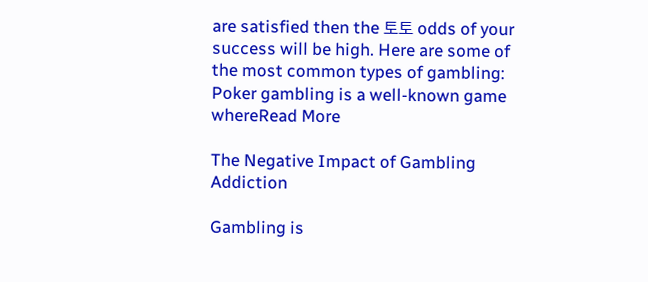are satisfied then the 토토 odds of your success will be high. Here are some of the most common types of gambling: Poker gambling is a well-known game whereRead More

The Negative Impact of Gambling Addiction

Gambling is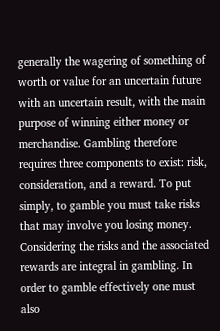generally the wagering of something of worth or value for an uncertain future with an uncertain result, with the main purpose of winning either money or merchandise. Gambling therefore requires three components to exist: risk, consideration, and a reward. To put simply, to gamble you must take risks that may involve you losing money. Considering the risks and the associated rewards are integral in gambling. In order to gamble effectively one must also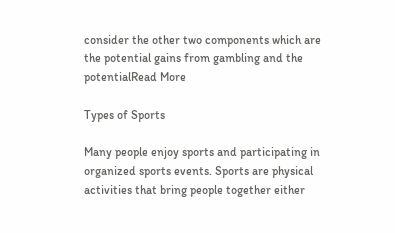consider the other two components which are the potential gains from gambling and the potentialRead More

Types of Sports

Many people enjoy sports and participating in organized sports events. Sports are physical activities that bring people together either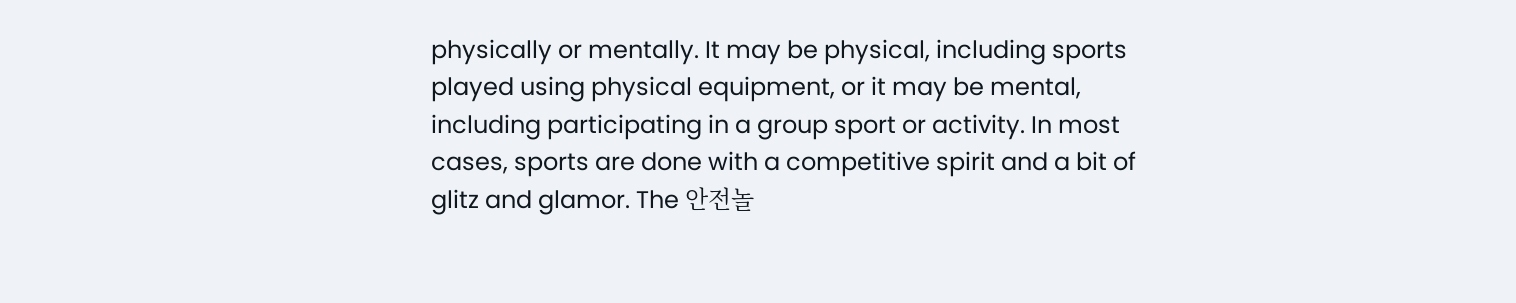physically or mentally. It may be physical, including sports played using physical equipment, or it may be mental, including participating in a group sport or activity. In most cases, sports are done with a competitive spirit and a bit of glitz and glamor. The 안전놀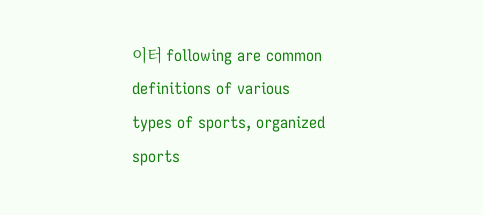이터 following are common definitions of various types of sports, organized sports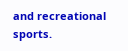and recreational sports.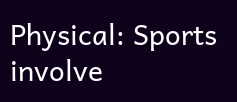Physical: Sports involve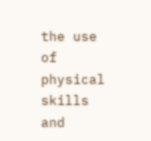the use of physical skills and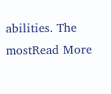abilities. The mostRead More